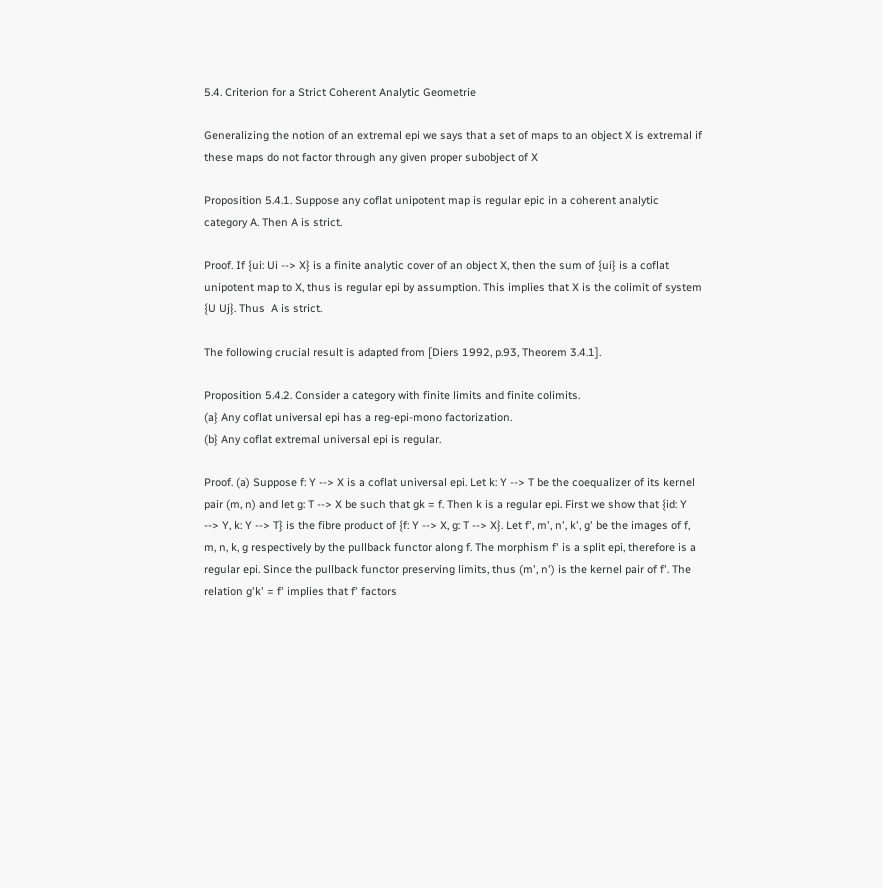5.4. Criterion for a Strict Coherent Analytic Geometrie

Generalizing the notion of an extremal epi we says that a set of maps to an object X is extremal if these maps do not factor through any given proper subobject of X

Proposition 5.4.1. Suppose any coflat unipotent map is regular epic in a coherent analytic category A. Then A is strict.

Proof. If {ui: Ui --> X} is a finite analytic cover of an object X, then the sum of {ui} is a coflat unipotent map to X, thus is regular epi by assumption. This implies that X is the colimit of system {U Uj}. Thus  A is strict.

The following crucial result is adapted from [Diers 1992, p.93, Theorem 3.4.1].

Proposition 5.4.2. Consider a category with finite limits and finite colimits.
(a} Any coflat universal epi has a reg-epi-mono factorization.
(b} Any coflat extremal universal epi is regular.

Proof. (a) Suppose f: Y --> X is a coflat universal epi. Let k: Y --> T be the coequalizer of its kernel pair (m, n) and let g: T --> X be such that gk = f. Then k is a regular epi. First we show that {id: Y --> Y, k: Y --> T} is the fibre product of {f: Y --> X, g: T --> X}. Let f', m', n', k', g' be the images of f, m, n, k, g respectively by the pullback functor along f. The morphism f' is a split epi, therefore is a regular epi. Since the pullback functor preserving limits, thus (m', n') is the kernel pair of f'. The relation g'k' = f' implies that f' factors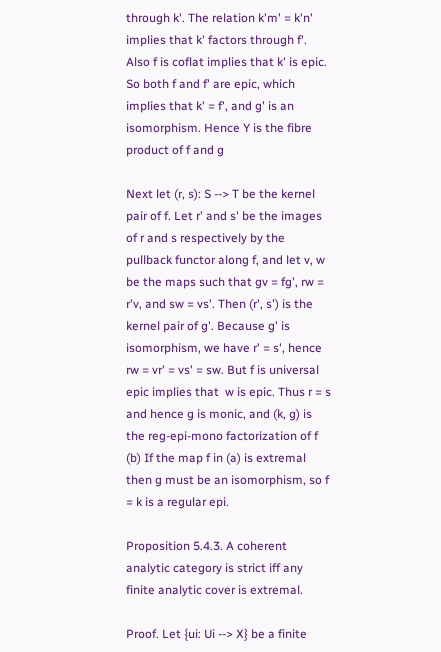through k'. The relation k'm' = k'n' implies that k' factors through f'. Also f is coflat implies that k' is epic. So both f and f' are epic, which implies that k' = f', and g' is an isomorphism. Hence Y is the fibre product of f and g

Next let (r, s): S --> T be the kernel pair of f. Let r' and s' be the images of r and s respectively by the pullback functor along f, and let v, w be the maps such that gv = fg', rw = r'v, and sw = vs'. Then (r', s') is the kernel pair of g'. Because g' is isomorphism, we have r' = s', hence rw = vr' = vs' = sw. But f is universal epic implies that  w is epic. Thus r = s and hence g is monic, and (k, g) is the reg-epi-mono factorization of f
(b) If the map f in (a) is extremal then g must be an isomorphism, so f = k is a regular epi.

Proposition 5.4.3. A coherent analytic category is strict iff any finite analytic cover is extremal.

Proof. Let {ui: Ui --> X} be a finite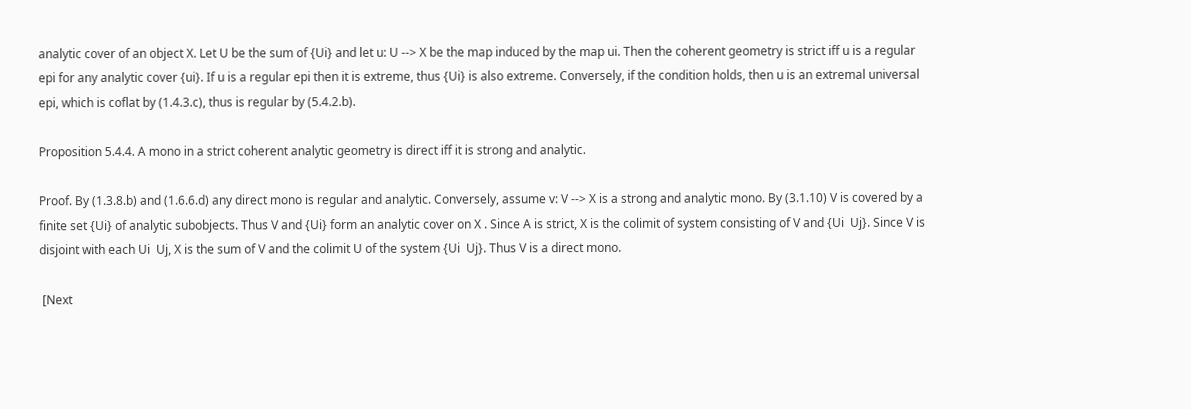analytic cover of an object X. Let U be the sum of {Ui} and let u: U --> X be the map induced by the map ui. Then the coherent geometry is strict iff u is a regular epi for any analytic cover {ui}. If u is a regular epi then it is extreme, thus {Ui} is also extreme. Conversely, if the condition holds, then u is an extremal universal epi, which is coflat by (1.4.3.c), thus is regular by (5.4.2.b).

Proposition 5.4.4. A mono in a strict coherent analytic geometry is direct iff it is strong and analytic.

Proof. By (1.3.8.b) and (1.6.6.d) any direct mono is regular and analytic. Conversely, assume v: V --> X is a strong and analytic mono. By (3.1.10) V is covered by a finite set {Ui} of analytic subobjects. Thus V and {Ui} form an analytic cover on X . Since A is strict, X is the colimit of system consisting of V and {Ui  Uj}. Since V is disjoint with each Ui  Uj, X is the sum of V and the colimit U of the system {Ui  Uj}. Thus V is a direct mono.

 [Next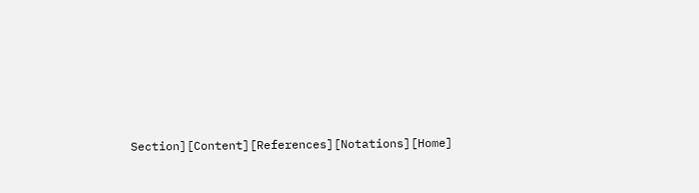Section][Content][References][Notations][Home]